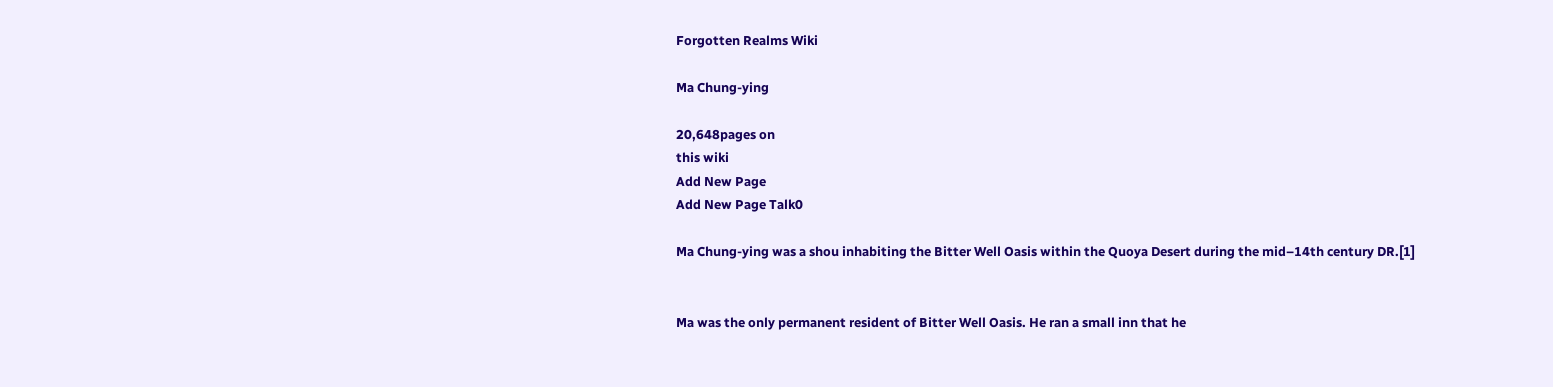Forgotten Realms Wiki

Ma Chung-ying

20,648pages on
this wiki
Add New Page
Add New Page Talk0

Ma Chung-ying was a shou inhabiting the Bitter Well Oasis within the Quoya Desert during the mid–14th century DR.[1]


Ma was the only permanent resident of Bitter Well Oasis. He ran a small inn that he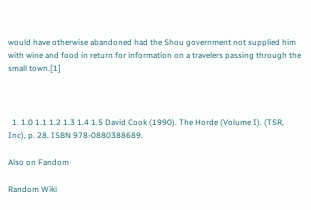would have otherwise abandoned had the Shou government not supplied him with wine and food in return for information on a travelers passing through the small town.[1]



  1. 1.0 1.1 1.2 1.3 1.4 1.5 David Cook (1990). The Horde (Volume I). (TSR, Inc), p. 28. ISBN 978-0880388689.

Also on Fandom

Random Wiki